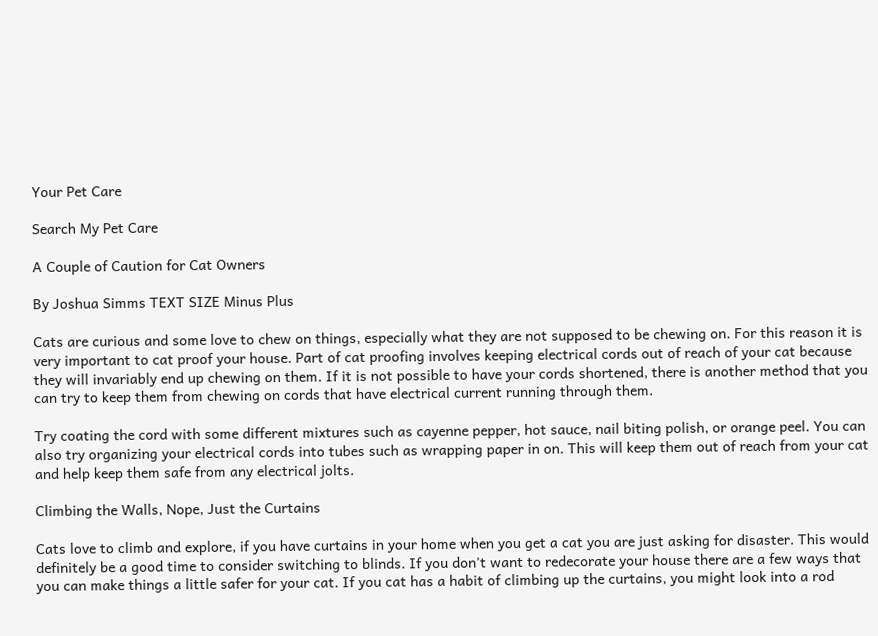Your Pet Care

Search My Pet Care

A Couple of Caution for Cat Owners

By Joshua Simms TEXT SIZE Minus Plus

Cats are curious and some love to chew on things, especially what they are not supposed to be chewing on. For this reason it is very important to cat proof your house. Part of cat proofing involves keeping electrical cords out of reach of your cat because they will invariably end up chewing on them. If it is not possible to have your cords shortened, there is another method that you can try to keep them from chewing on cords that have electrical current running through them.

Try coating the cord with some different mixtures such as cayenne pepper, hot sauce, nail biting polish, or orange peel. You can also try organizing your electrical cords into tubes such as wrapping paper in on. This will keep them out of reach from your cat and help keep them safe from any electrical jolts.

Climbing the Walls, Nope, Just the Curtains

Cats love to climb and explore, if you have curtains in your home when you get a cat you are just asking for disaster. This would definitely be a good time to consider switching to blinds. If you don't want to redecorate your house there are a few ways that you can make things a little safer for your cat. If you cat has a habit of climbing up the curtains, you might look into a rod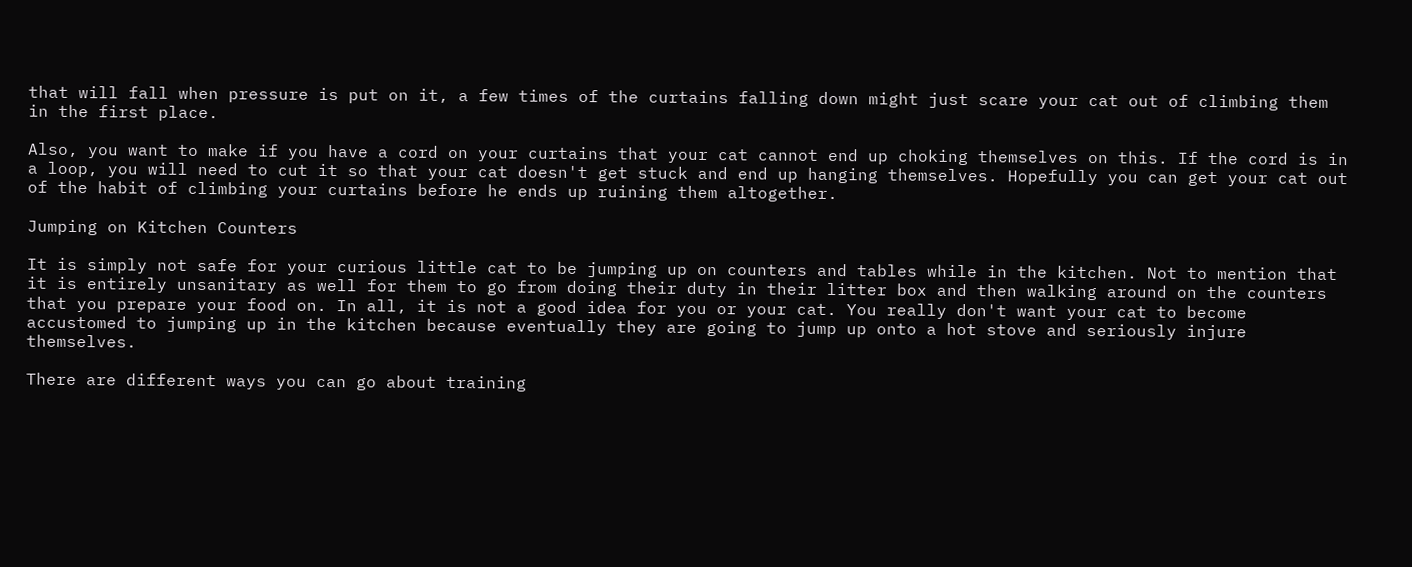that will fall when pressure is put on it, a few times of the curtains falling down might just scare your cat out of climbing them in the first place.

Also, you want to make if you have a cord on your curtains that your cat cannot end up choking themselves on this. If the cord is in a loop, you will need to cut it so that your cat doesn't get stuck and end up hanging themselves. Hopefully you can get your cat out of the habit of climbing your curtains before he ends up ruining them altogether.

Jumping on Kitchen Counters

It is simply not safe for your curious little cat to be jumping up on counters and tables while in the kitchen. Not to mention that it is entirely unsanitary as well for them to go from doing their duty in their litter box and then walking around on the counters that you prepare your food on. In all, it is not a good idea for you or your cat. You really don't want your cat to become accustomed to jumping up in the kitchen because eventually they are going to jump up onto a hot stove and seriously injure themselves.

There are different ways you can go about training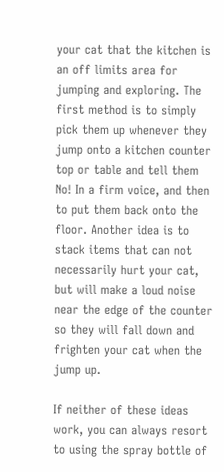your cat that the kitchen is an off limits area for jumping and exploring. The first method is to simply pick them up whenever they jump onto a kitchen counter top or table and tell them No! In a firm voice, and then to put them back onto the floor. Another idea is to stack items that can not necessarily hurt your cat, but will make a loud noise near the edge of the counter so they will fall down and frighten your cat when the jump up.

If neither of these ideas work, you can always resort to using the spray bottle of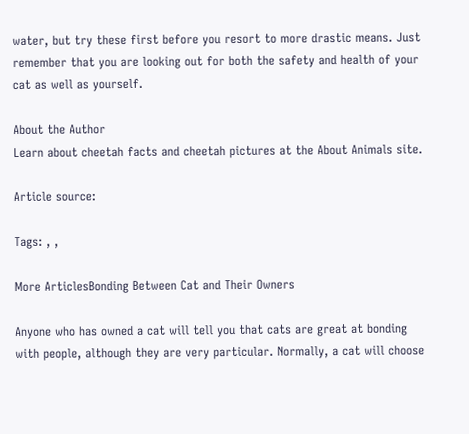water, but try these first before you resort to more drastic means. Just remember that you are looking out for both the safety and health of your cat as well as yourself.

About the Author
Learn about cheetah facts and cheetah pictures at the About Animals site.

Article source:

Tags: , ,

More ArticlesBonding Between Cat and Their Owners

Anyone who has owned a cat will tell you that cats are great at bonding with people, although they are very particular. Normally, a cat will choose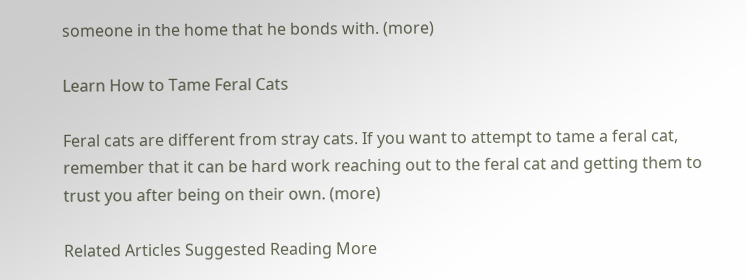someone in the home that he bonds with. (more)

Learn How to Tame Feral Cats

Feral cats are different from stray cats. If you want to attempt to tame a feral cat, remember that it can be hard work reaching out to the feral cat and getting them to trust you after being on their own. (more)

Related Articles Suggested Reading More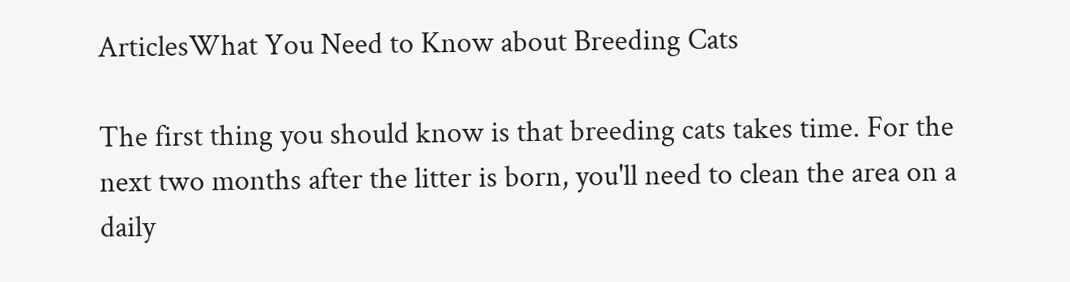ArticlesWhat You Need to Know about Breeding Cats

The first thing you should know is that breeding cats takes time. For the next two months after the litter is born, you'll need to clean the area on a daily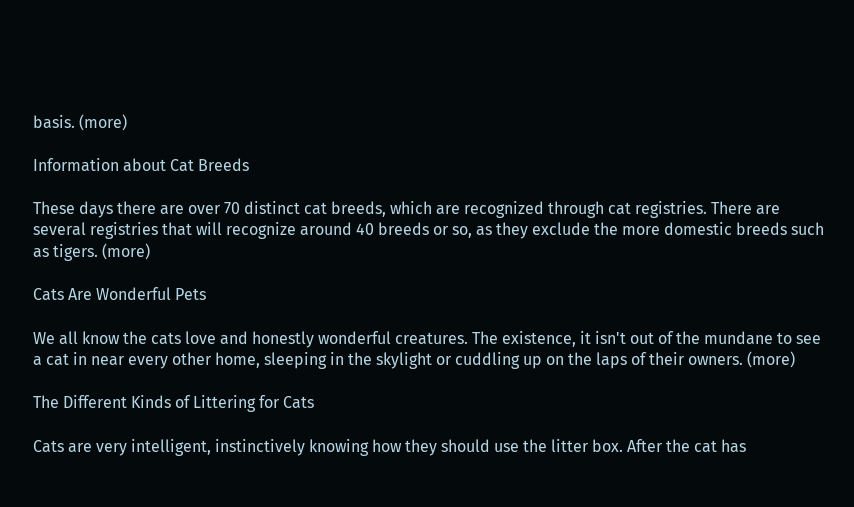basis. (more)

Information about Cat Breeds

These days there are over 70 distinct cat breeds, which are recognized through cat registries. There are several registries that will recognize around 40 breeds or so, as they exclude the more domestic breeds such as tigers. (more)

Cats Are Wonderful Pets

We all know the cats love and honestly wonderful creatures. The existence, it isn't out of the mundane to see a cat in near every other home, sleeping in the skylight or cuddling up on the laps of their owners. (more)

The Different Kinds of Littering for Cats

Cats are very intelligent, instinctively knowing how they should use the litter box. After the cat has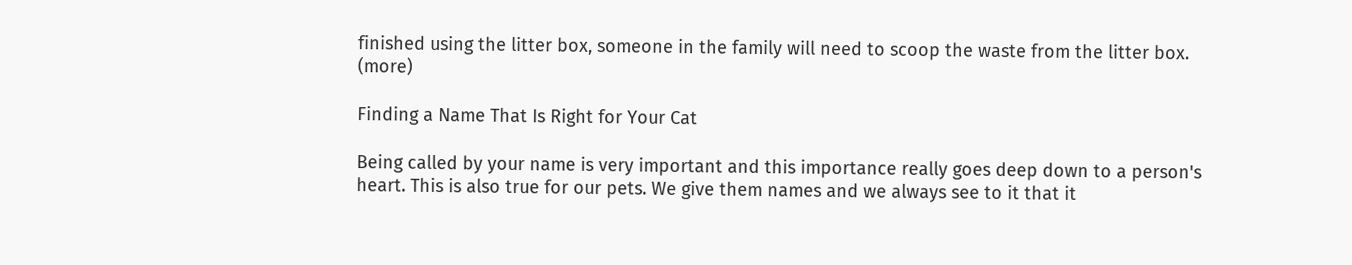finished using the litter box, someone in the family will need to scoop the waste from the litter box. (more)

Finding a Name That Is Right for Your Cat

Being called by your name is very important and this importance really goes deep down to a person's heart. This is also true for our pets. We give them names and we always see to it that it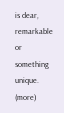is dear, remarkable or something unique. (more)